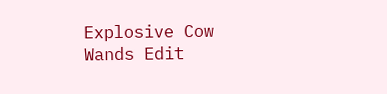Explosive Cow Wands Edit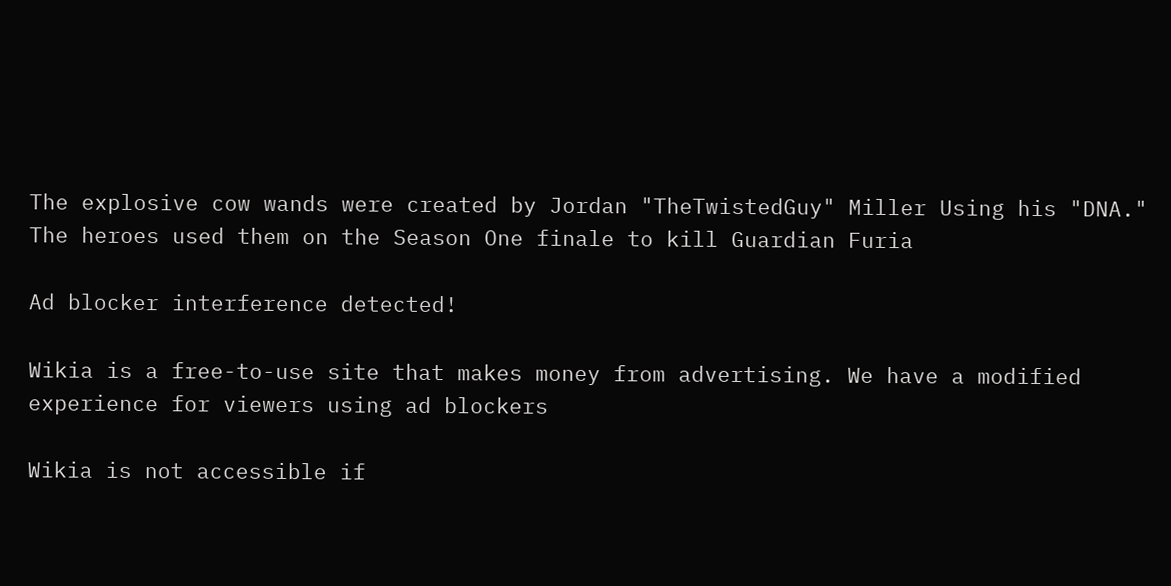The explosive cow wands were created by Jordan "TheTwistedGuy" Miller Using his "DNA." The heroes used them on the Season One finale to kill Guardian Furia

Ad blocker interference detected!

Wikia is a free-to-use site that makes money from advertising. We have a modified experience for viewers using ad blockers

Wikia is not accessible if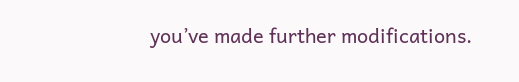you’ve made further modifications.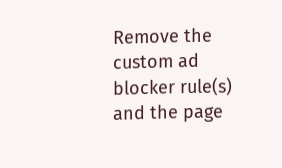Remove the custom ad blocker rule(s) and the page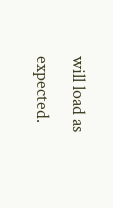will load as expected.